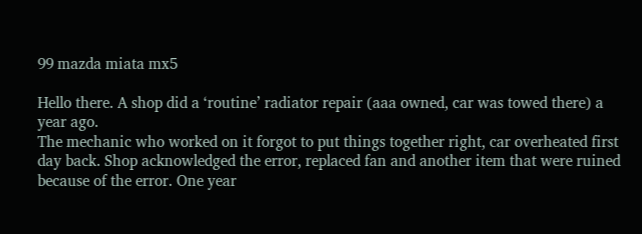99 mazda miata mx5

Hello there. A shop did a ‘routine’ radiator repair (aaa owned, car was towed there) a year ago.
The mechanic who worked on it forgot to put things together right, car overheated first day back. Shop acknowledged the error, replaced fan and another item that were ruined because of the error. One year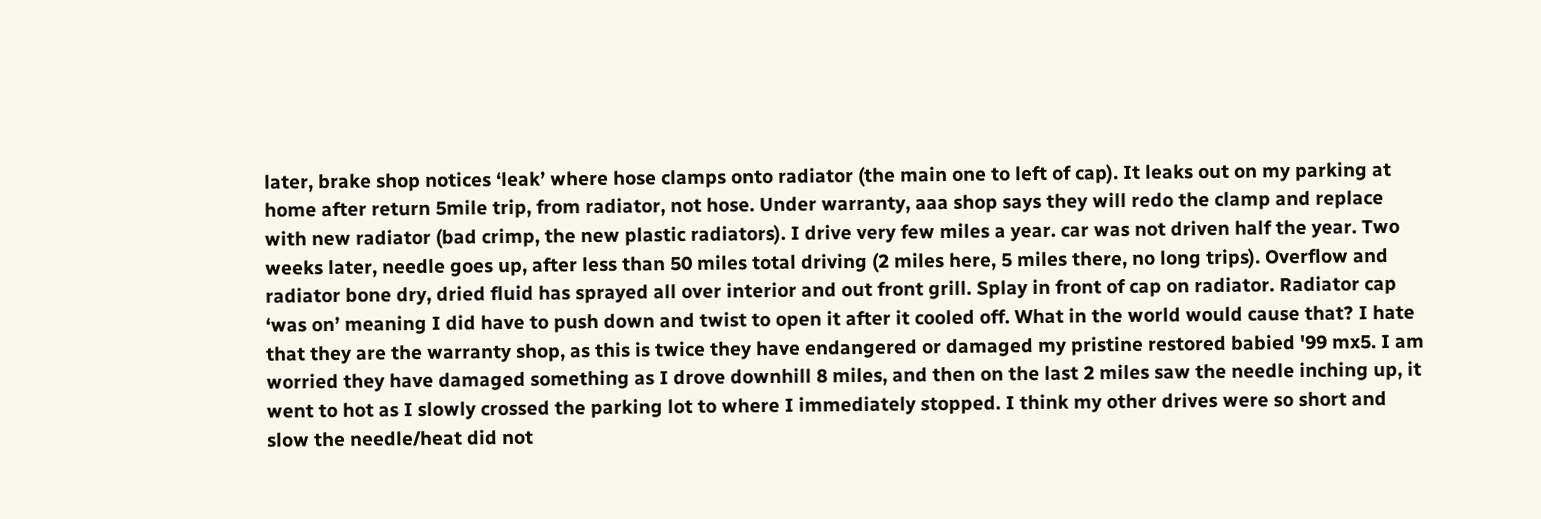later, brake shop notices ‘leak’ where hose clamps onto radiator (the main one to left of cap). It leaks out on my parking at home after return 5mile trip, from radiator, not hose. Under warranty, aaa shop says they will redo the clamp and replace with new radiator (bad crimp, the new plastic radiators). I drive very few miles a year. car was not driven half the year. Two weeks later, needle goes up, after less than 50 miles total driving (2 miles here, 5 miles there, no long trips). Overflow and radiator bone dry, dried fluid has sprayed all over interior and out front grill. Splay in front of cap on radiator. Radiator cap ‘was on’ meaning I did have to push down and twist to open it after it cooled off. What in the world would cause that? I hate that they are the warranty shop, as this is twice they have endangered or damaged my pristine restored babied '99 mx5. I am worried they have damaged something as I drove downhill 8 miles, and then on the last 2 miles saw the needle inching up, it went to hot as I slowly crossed the parking lot to where I immediately stopped. I think my other drives were so short and slow the needle/heat did not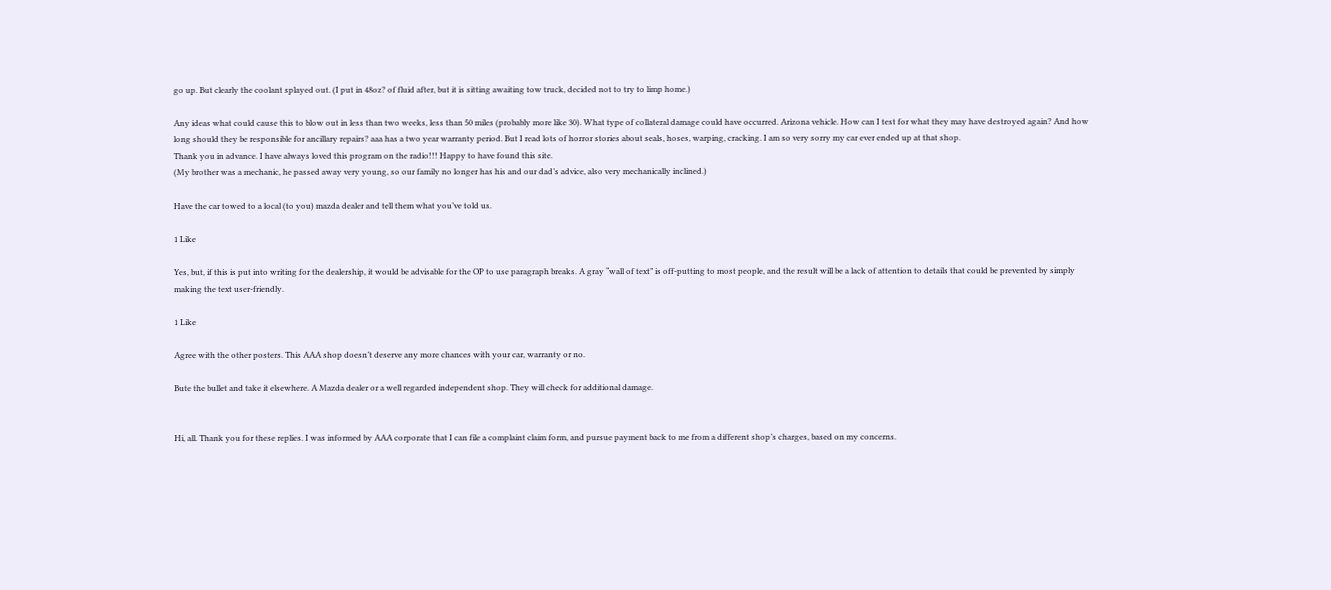go up. But clearly the coolant splayed out. (I put in 48oz? of fluid after, but it is sitting awaiting tow truck, decided not to try to limp home.)

Any ideas what could cause this to blow out in less than two weeks, less than 50 miles (probably more like 30). What type of collateral damage could have occurred. Arizona vehicle. How can I test for what they may have destroyed again? And how long should they be responsible for ancillary repairs? aaa has a two year warranty period. But I read lots of horror stories about seals, hoses, warping, cracking. I am so very sorry my car ever ended up at that shop.
Thank you in advance. I have always loved this program on the radio!!! Happy to have found this site.
(My brother was a mechanic, he passed away very young, so our family no longer has his and our dad’s advice, also very mechanically inclined.)

Have the car towed to a local (to you) mazda dealer and tell them what you’ve told us.

1 Like

Yes, but, if this is put into writing for the dealership, it would be advisable for the OP to use paragraph breaks. A gray “wall of text” is off-putting to most people, and the result will be a lack of attention to details that could be prevented by simply making the text user-friendly.

1 Like

Agree with the other posters. This AAA shop doesn’t deserve any more chances with your car, warranty or no.

Bute the bullet and take it elsewhere. A Mazda dealer or a well regarded independent shop. They will check for additional damage.


Hi, all. Thank you for these replies. I was informed by AAA corporate that I can file a complaint claim form, and pursue payment back to me from a different shop’s charges, based on my concerns.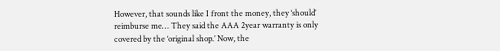However, that sounds like I front the money, they ‘should’ reimburse me… They said the AAA 2year warranty is only covered by the ‘original shop.’ Now, the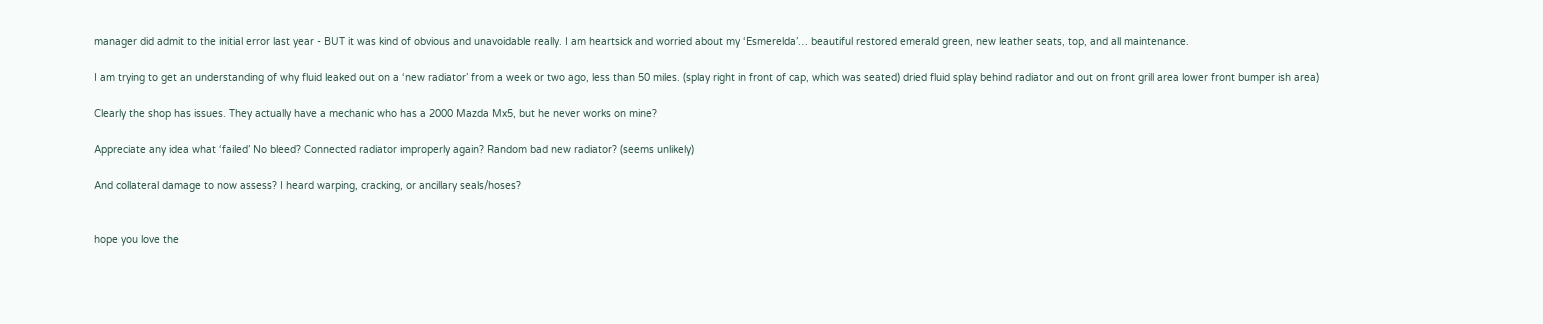manager did admit to the initial error last year - BUT it was kind of obvious and unavoidable really. I am heartsick and worried about my ‘Esmerelda’… beautiful restored emerald green, new leather seats, top, and all maintenance.

I am trying to get an understanding of why fluid leaked out on a ‘new radiator’ from a week or two ago, less than 50 miles. (splay right in front of cap, which was seated) dried fluid splay behind radiator and out on front grill area lower front bumper ish area)

Clearly the shop has issues. They actually have a mechanic who has a 2000 Mazda Mx5, but he never works on mine?

Appreciate any idea what ‘failed’ No bleed? Connected radiator improperly again? Random bad new radiator? (seems unlikely)

And collateral damage to now assess? I heard warping, cracking, or ancillary seals/hoses?


hope you love the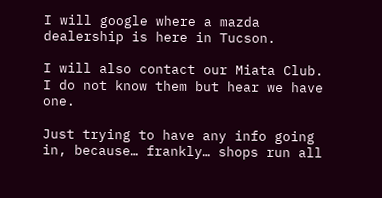I will google where a mazda dealership is here in Tucson.

I will also contact our Miata Club. I do not know them but hear we have one.

Just trying to have any info going in, because… frankly… shops run all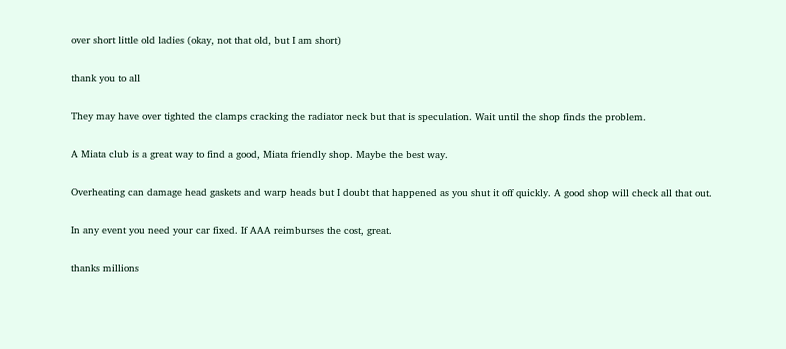over short little old ladies (okay, not that old, but I am short)

thank you to all

They may have over tighted the clamps cracking the radiator neck but that is speculation. Wait until the shop finds the problem.

A Miata club is a great way to find a good, Miata friendly shop. Maybe the best way.

Overheating can damage head gaskets and warp heads but I doubt that happened as you shut it off quickly. A good shop will check all that out.

In any event you need your car fixed. If AAA reimburses the cost, great.

thanks millions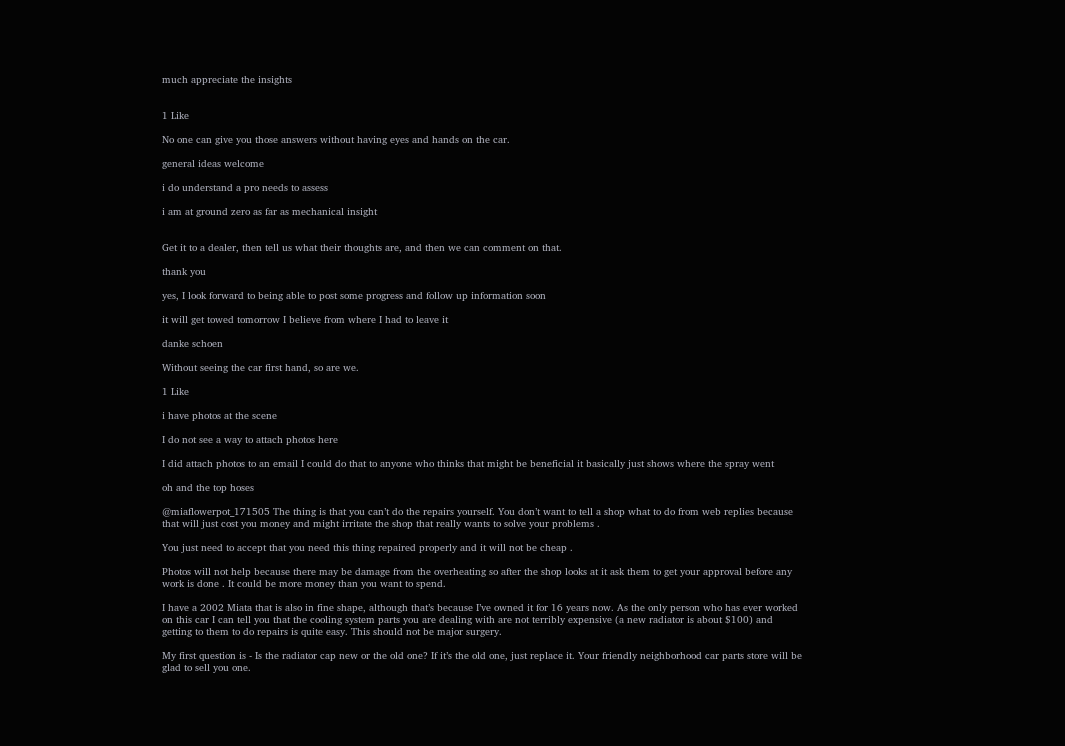much appreciate the insights


1 Like

No one can give you those answers without having eyes and hands on the car.

general ideas welcome

i do understand a pro needs to assess

i am at ground zero as far as mechanical insight


Get it to a dealer, then tell us what their thoughts are, and then we can comment on that.

thank you

yes, I look forward to being able to post some progress and follow up information soon

it will get towed tomorrow I believe from where I had to leave it

danke schoen

Without seeing the car first hand, so are we.

1 Like

i have photos at the scene

I do not see a way to attach photos here

I did attach photos to an email I could do that to anyone who thinks that might be beneficial it basically just shows where the spray went

oh and the top hoses

@miaflowerpot_171505 The thing is that you can’t do the repairs yourself. You don’t want to tell a shop what to do from web replies because that will just cost you money and might irritate the shop that really wants to solve your problems .

You just need to accept that you need this thing repaired properly and it will not be cheap .

Photos will not help because there may be damage from the overheating so after the shop looks at it ask them to get your approval before any work is done . It could be more money than you want to spend.

I have a 2002 Miata that is also in fine shape, although that’s because I’ve owned it for 16 years now. As the only person who has ever worked on this car I can tell you that the cooling system parts you are dealing with are not terribly expensive (a new radiator is about $100) and getting to them to do repairs is quite easy. This should not be major surgery.

My first question is - Is the radiator cap new or the old one? If it’s the old one, just replace it. Your friendly neighborhood car parts store will be glad to sell you one.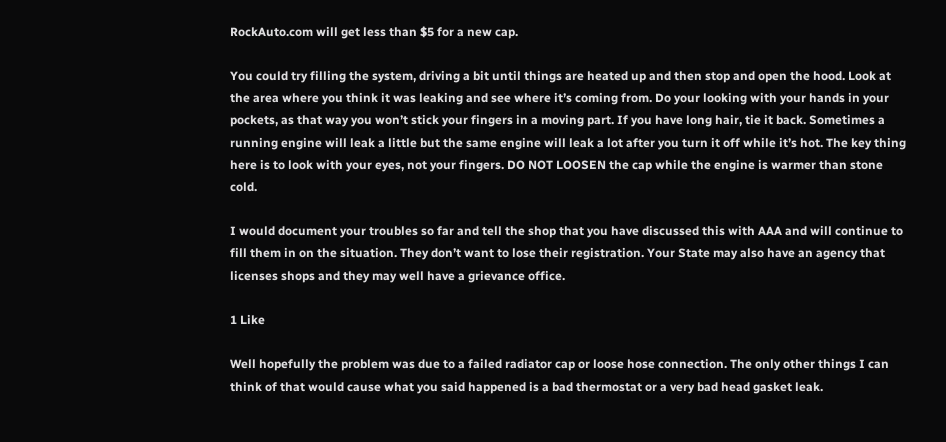RockAuto.com will get less than $5 for a new cap.

You could try filling the system, driving a bit until things are heated up and then stop and open the hood. Look at the area where you think it was leaking and see where it’s coming from. Do your looking with your hands in your pockets, as that way you won’t stick your fingers in a moving part. If you have long hair, tie it back. Sometimes a running engine will leak a little but the same engine will leak a lot after you turn it off while it’s hot. The key thing here is to look with your eyes, not your fingers. DO NOT LOOSEN the cap while the engine is warmer than stone cold.

I would document your troubles so far and tell the shop that you have discussed this with AAA and will continue to fill them in on the situation. They don’t want to lose their registration. Your State may also have an agency that licenses shops and they may well have a grievance office.

1 Like

Well hopefully the problem was due to a failed radiator cap or loose hose connection. The only other things I can think of that would cause what you said happened is a bad thermostat or a very bad head gasket leak.